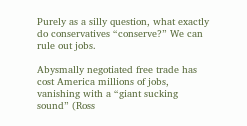Purely as a silly question, what exactly do conservatives “conserve?” We can rule out jobs.

Abysmally negotiated free trade has cost America millions of jobs, vanishing with a “giant sucking sound” (Ross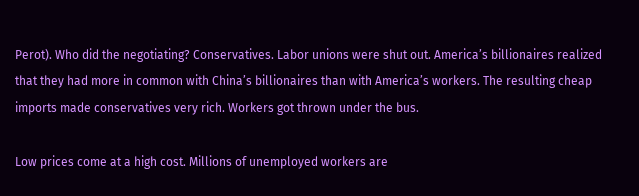Perot). Who did the negotiating? Conservatives. Labor unions were shut out. America’s billionaires realized that they had more in common with China’s billionaires than with America’s workers. The resulting cheap imports made conservatives very rich. Workers got thrown under the bus.

Low prices come at a high cost. Millions of unemployed workers are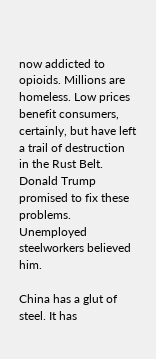now addicted to opioids. Millions are homeless. Low prices benefit consumers, certainly, but have left a trail of destruction in the Rust Belt. Donald Trump promised to fix these problems. Unemployed steelworkers believed him.

China has a glut of steel. It has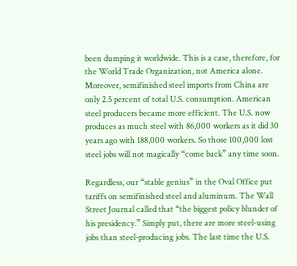been dumping it worldwide. This is a case, therefore, for the World Trade Organization, not America alone. Moreover, semifinished steel imports from China are only 2.5 percent of total U.S. consumption. American steel producers became more efficient. The U.S. now produces as much steel with 86,000 workers as it did 30 years ago with 188,000 workers. So those 100,000 lost steel jobs will not magically “come back” any time soon.

Regardless, our “stable genius” in the Oval Office put tariffs on semifinished steel and aluminum. The Wall Street Journal called that “the biggest policy blunder of his presidency.” Simply put, there are more steel-using jobs than steel-producing jobs. The last time the U.S.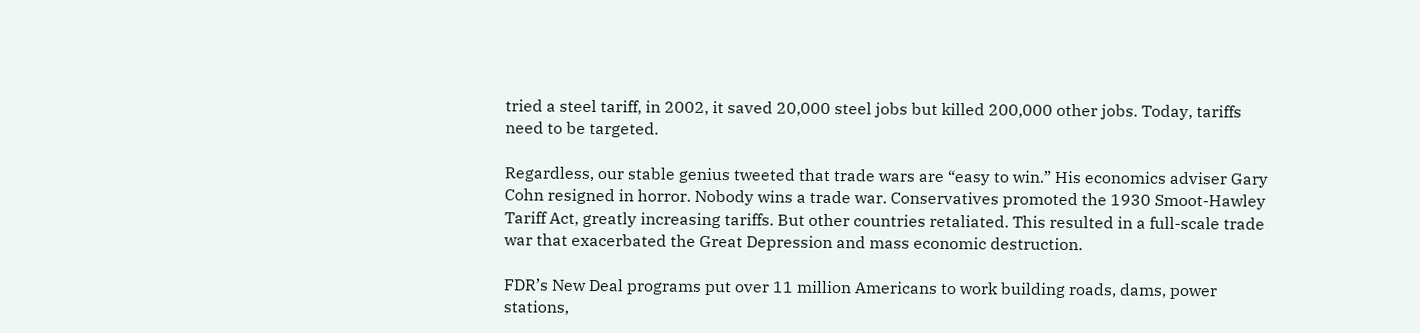tried a steel tariff, in 2002, it saved 20,000 steel jobs but killed 200,000 other jobs. Today, tariffs need to be targeted.

Regardless, our stable genius tweeted that trade wars are “easy to win.” His economics adviser Gary Cohn resigned in horror. Nobody wins a trade war. Conservatives promoted the 1930 Smoot-Hawley Tariff Act, greatly increasing tariffs. But other countries retaliated. This resulted in a full-scale trade war that exacerbated the Great Depression and mass economic destruction.

FDR’s New Deal programs put over 11 million Americans to work building roads, dams, power stations,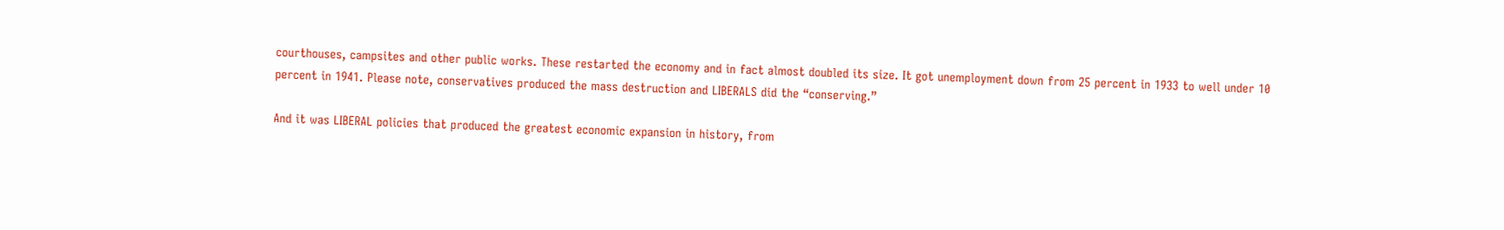courthouses, campsites and other public works. These restarted the economy and in fact almost doubled its size. It got unemployment down from 25 percent in 1933 to well under 10 percent in 1941. Please note, conservatives produced the mass destruction and LIBERALS did the “conserving.”

And it was LIBERAL policies that produced the greatest economic expansion in history, from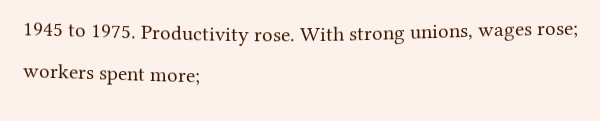1945 to 1975. Productivity rose. With strong unions, wages rose; workers spent more;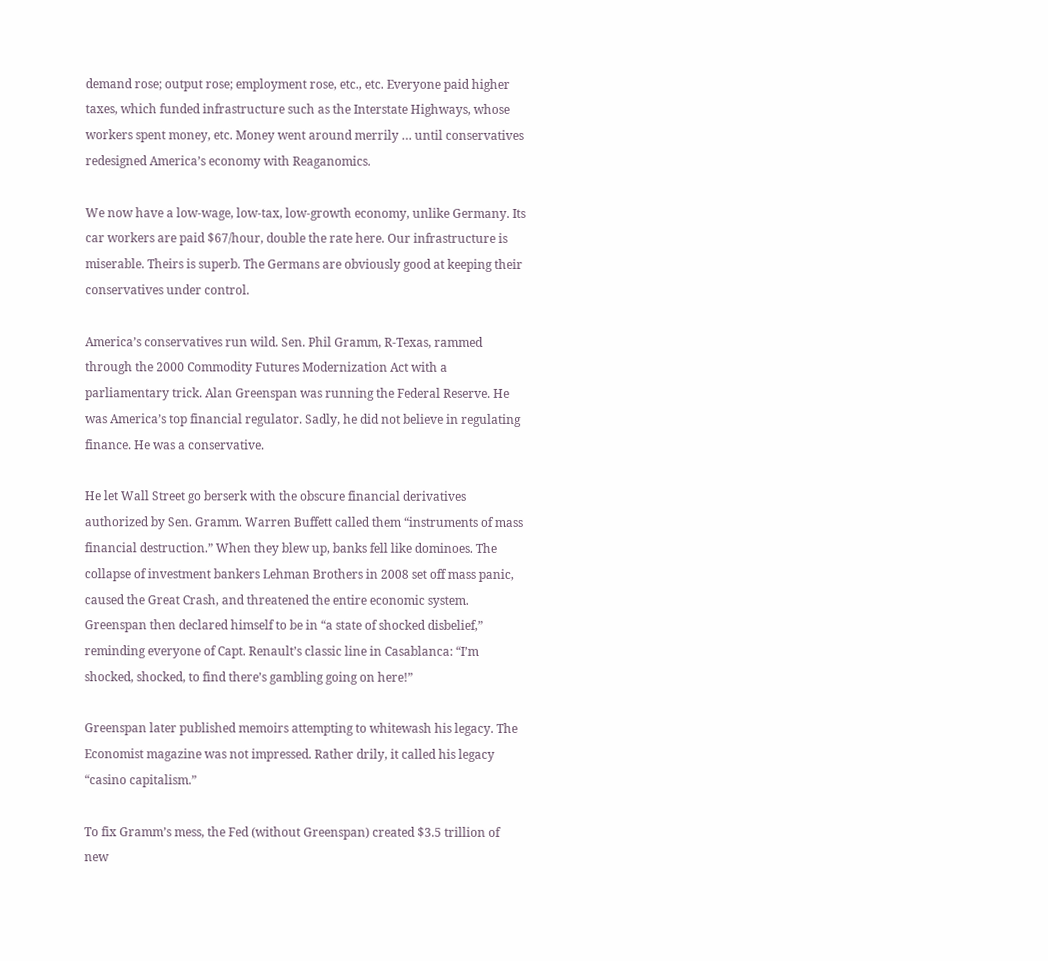demand rose; output rose; employment rose, etc., etc. Everyone paid higher taxes, which funded infrastructure such as the Interstate Highways, whose workers spent money, etc. Money went around merrily … until conservatives redesigned America’s economy with Reaganomics.

We now have a low-wage, low-tax, low-growth economy, unlike Germany. Its car workers are paid $67/hour, double the rate here. Our infrastructure is miserable. Theirs is superb. The Germans are obviously good at keeping their conservatives under control.

America’s conservatives run wild. Sen. Phil Gramm, R-Texas, rammed through the 2000 Commodity Futures Modernization Act with a parliamentary trick. Alan Greenspan was running the Federal Reserve. He was America’s top financial regulator. Sadly, he did not believe in regulating finance. He was a conservative.

He let Wall Street go berserk with the obscure financial derivatives authorized by Sen. Gramm. Warren Buffett called them “instruments of mass financial destruction.” When they blew up, banks fell like dominoes. The collapse of investment bankers Lehman Brothers in 2008 set off mass panic, caused the Great Crash, and threatened the entire economic system. Greenspan then declared himself to be in “a state of shocked disbelief,” reminding everyone of Capt. Renault’s classic line in Casablanca: “I’m shocked, shocked, to find there’s gambling going on here!”

Greenspan later published memoirs attempting to whitewash his legacy. The Economist magazine was not impressed. Rather drily, it called his legacy “casino capitalism.”

To fix Gramm’s mess, the Fed (without Greenspan) created $3.5 trillion of new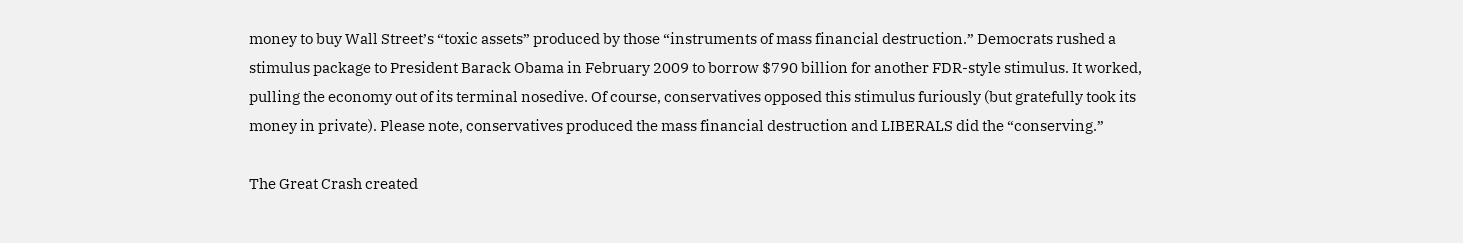money to buy Wall Street’s “toxic assets” produced by those “instruments of mass financial destruction.” Democrats rushed a stimulus package to President Barack Obama in February 2009 to borrow $790 billion for another FDR-style stimulus. It worked, pulling the economy out of its terminal nosedive. Of course, conservatives opposed this stimulus furiously (but gratefully took its money in private). Please note, conservatives produced the mass financial destruction and LIBERALS did the “conserving.”

The Great Crash created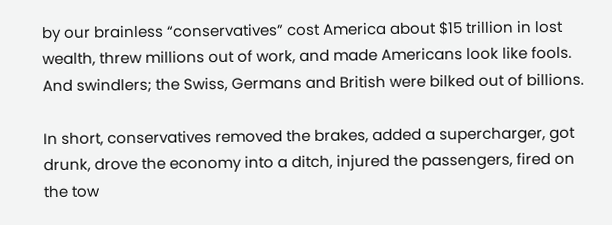by our brainless “conservatives” cost America about $15 trillion in lost wealth, threw millions out of work, and made Americans look like fools. And swindlers; the Swiss, Germans and British were bilked out of billions.

In short, conservatives removed the brakes, added a supercharger, got drunk, drove the economy into a ditch, injured the passengers, fired on the tow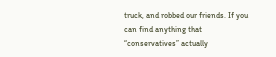truck, and robbed our friends. If you can find anything that “conservatives” actually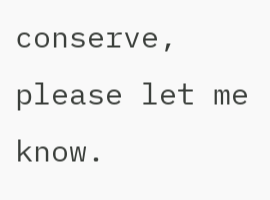conserve, please let me know.